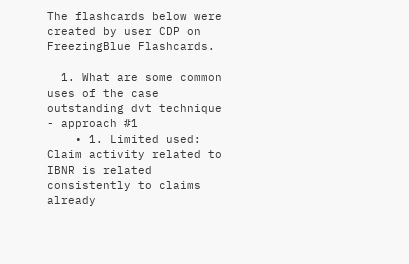The flashcards below were created by user CDP on FreezingBlue Flashcards.

  1. What are some common uses of the case outstanding dvt technique - approach #1
    • 1. Limited used: Claim activity related to IBNR is related consistently to claims already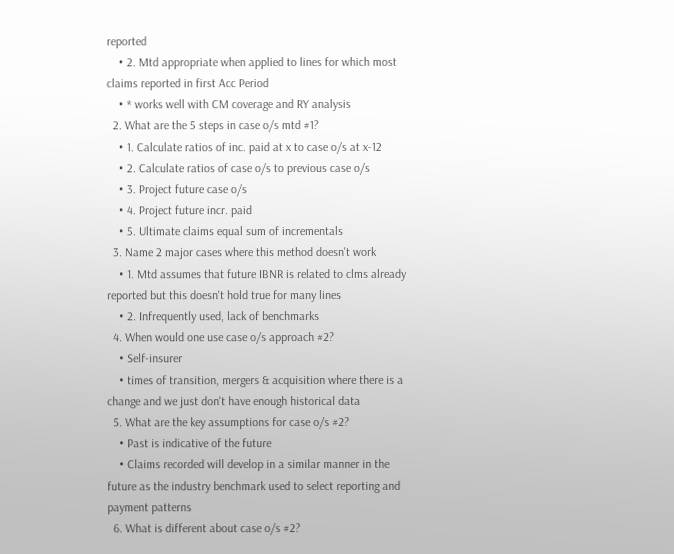reported
    • 2. Mtd appropriate when applied to lines for which most claims reported in first Acc Period
    • * works well with CM coverage and RY analysis
  2. What are the 5 steps in case o/s mtd #1?
    • 1. Calculate ratios of inc. paid at x to case o/s at x-12
    • 2. Calculate ratios of case o/s to previous case o/s
    • 3. Project future case o/s
    • 4. Project future incr. paid
    • 5. Ultimate claims equal sum of incrementals
  3. Name 2 major cases where this method doesn't work
    • 1. Mtd assumes that future IBNR is related to clms already reported but this doesn't hold true for many lines
    • 2. Infrequently used, lack of benchmarks
  4. When would one use case o/s approach #2?
    • Self-insurer
    • times of transition, mergers & acquisition where there is a change and we just don't have enough historical data
  5. What are the key assumptions for case o/s #2?
    • Past is indicative of the future
    • Claims recorded will develop in a similar manner in the future as the industry benchmark used to select reporting and payment patterns
  6. What is different about case o/s #2?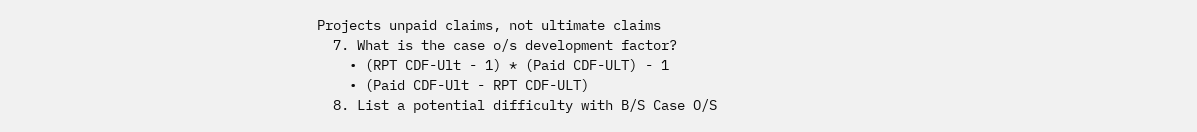Projects unpaid claims, not ultimate claims
  7. What is the case o/s development factor?
    • (RPT CDF-Ult - 1) * (Paid CDF-ULT) - 1
    • (Paid CDF-Ult - RPT CDF-ULT)
  8. List a potential difficulty with B/S Case O/S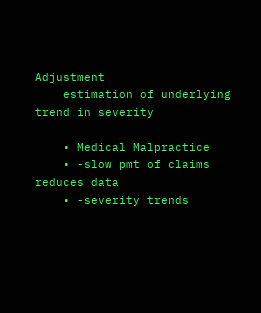Adjustment
    estimation of underlying trend in severity

    • Medical Malpractice
    • -slow pmt of claims reduces data
    • -severity trends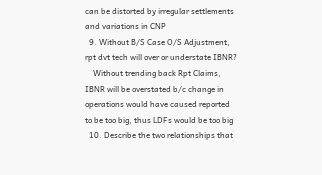can be distorted by irregular settlements and variations in CNP
  9. Without B/S Case O/S Adjustment, rpt dvt tech will over or understate IBNR?
    Without trending back Rpt Claims, IBNR will be overstated b/c change in operations would have caused reported to be too big, thus LDFs would be too big
  10. Describe the two relationships that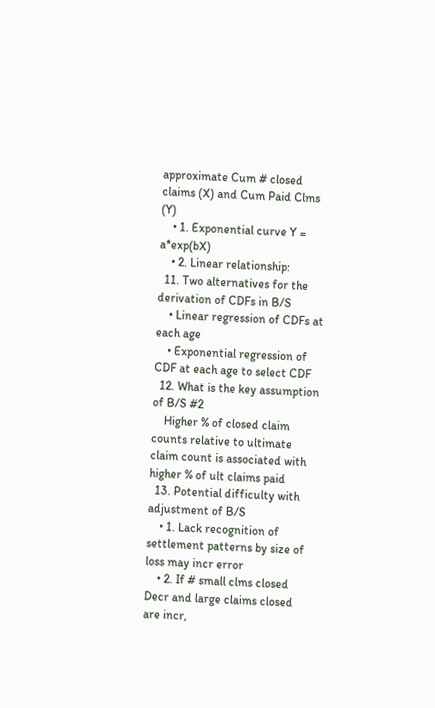approximate Cum # closed claims (X) and Cum Paid Clms (Y)
    • 1. Exponential curve Y = a*exp(bX)
    • 2. Linear relationship:
  11. Two alternatives for the derivation of CDFs in B/S
    • Linear regression of CDFs at each age
    • Exponential regression of CDF at each age to select CDF
  12. What is the key assumption of B/S #2
    Higher % of closed claim counts relative to ultimate claim count is associated with higher % of ult claims paid
  13. Potential difficulty with adjustment of B/S
    • 1. Lack recognition of settlement patterns by size of loss may incr error
    • 2. If # small clms closed Decr and large claims closed are incr,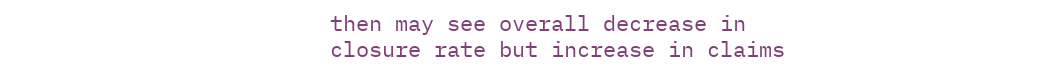then may see overall decrease in closure rate but increase in claims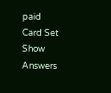paid
Card Set
Show Answers